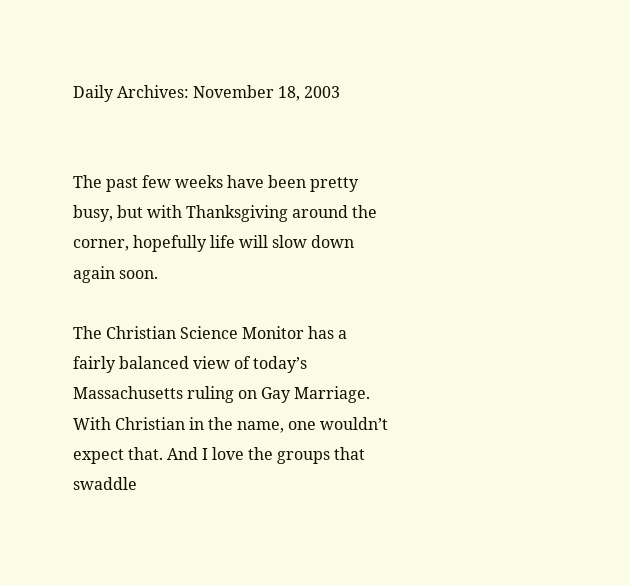Daily Archives: November 18, 2003


The past few weeks have been pretty busy, but with Thanksgiving around the corner, hopefully life will slow down again soon.

The Christian Science Monitor has a fairly balanced view of today’s Massachusetts ruling on Gay Marriage. With Christian in the name, one wouldn’t expect that. And I love the groups that swaddle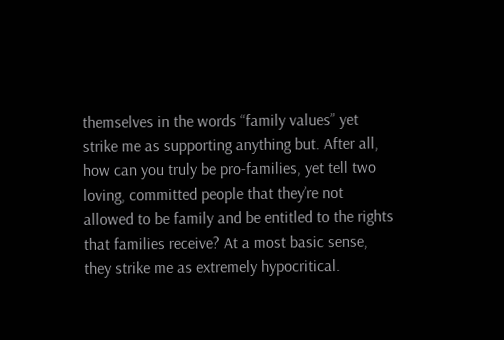themselves in the words “family values” yet strike me as supporting anything but. After all, how can you truly be pro-families, yet tell two loving, committed people that they’re not allowed to be family and be entitled to the rights that families receive? At a most basic sense, they strike me as extremely hypocritical.